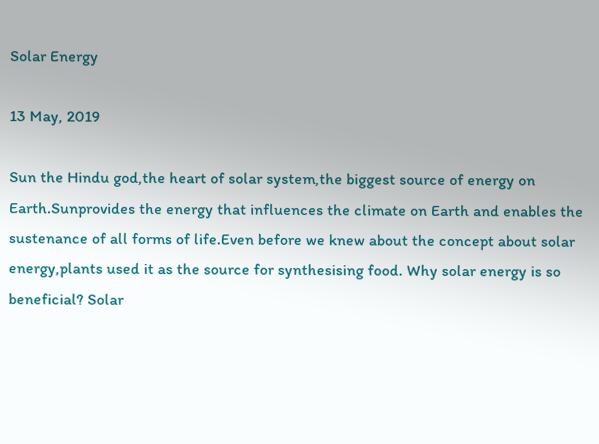Solar Energy

13 May, 2019

Sun the Hindu god,the heart of solar system,the biggest source of energy on Earth.Sunprovides the energy that influences the climate on Earth and enables the sustenance of all forms of life.Even before we knew about the concept about solar energy,plants used it as the source for synthesising food. Why solar energy is so beneficial? Solar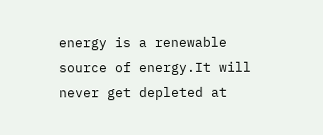energy is a renewable source of energy.It will never get depleted at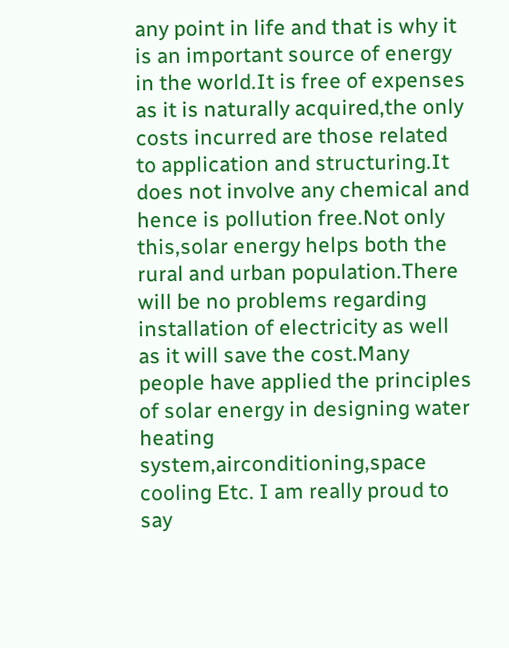any point in life and that is why it is an important source of energy in the world.It is free of expenses as it is naturally acquired,the only costs incurred are those related to application and structuring.It does not involve any chemical and hence is pollution free.Not only this,solar energy helps both the rural and urban population.There will be no problems regarding installation of electricity as well as it will save the cost.Many people have applied the principles of solar energy in designing water heating system,airconditioning,space cooling Etc. I am really proud to say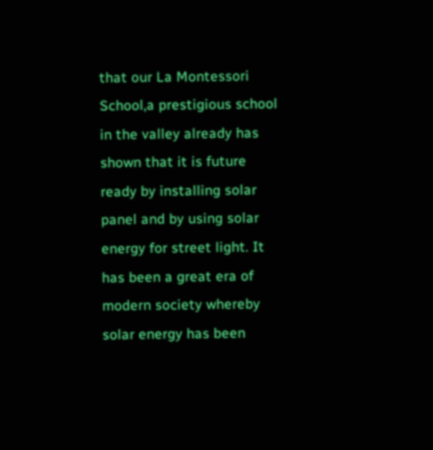that our La Montessori School,a prestigious school in the valley already has shown that it is future ready by installing solar panel and by using solar energy for street light. It has been a great era of modern society whereby solar energy has been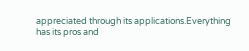appreciated through its applications.Everything has its pros and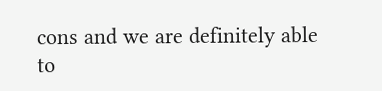cons and we are definitely able to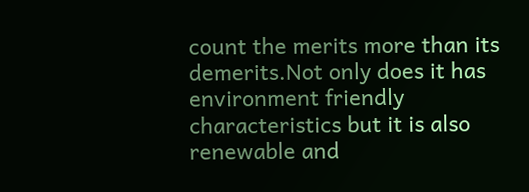count the merits more than its demerits.Not only does it has environment friendly characteristics but it is also
renewable and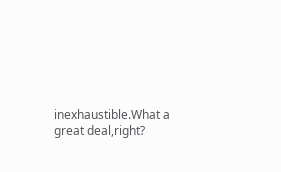inexhaustible.What a great deal,right?